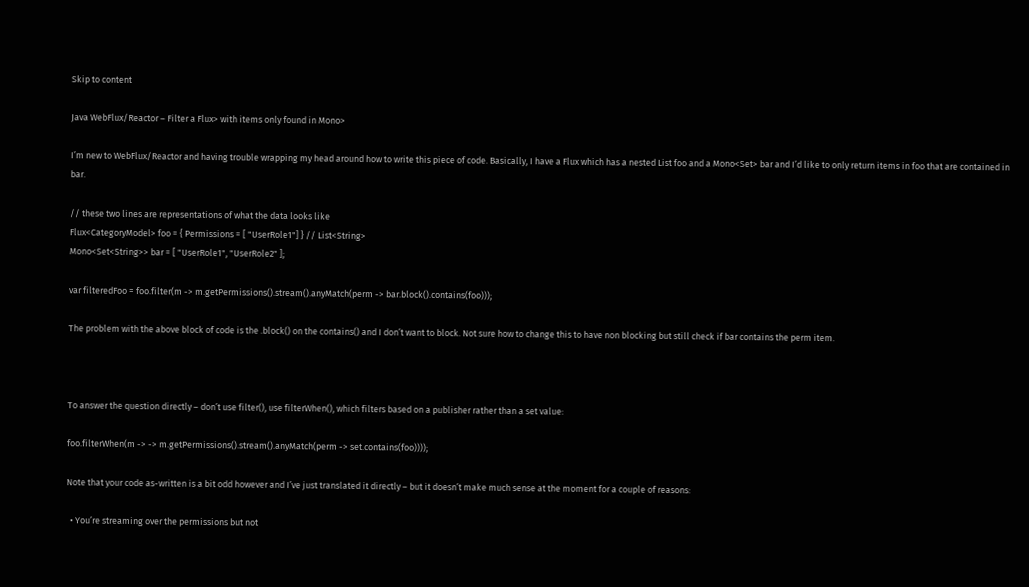Skip to content

Java WebFlux/Reactor – Filter a Flux> with items only found in Mono>

I’m new to WebFlux/Reactor and having trouble wrapping my head around how to write this piece of code. Basically, I have a Flux which has a nested List foo and a Mono<Set> bar and I’d like to only return items in foo that are contained in bar.

// these two lines are representations of what the data looks like
Flux<CategoryModel> foo = { Permissions = [ "UserRole1"] } // List<String>
Mono<Set<String>> bar = [ "UserRole1", "UserRole2" ];

var filteredFoo = foo.filter(m -> m.getPermissions().stream().anyMatch(perm -> bar.block().contains(foo)));

The problem with the above block of code is the .block() on the contains() and I don’t want to block. Not sure how to change this to have non blocking but still check if bar contains the perm item.



To answer the question directly – don’t use filter(), use filterWhen(), which filters based on a publisher rather than a set value:

foo.filterWhen(m -> -> m.getPermissions().stream().anyMatch(perm -> set.contains(foo))));

Note that your code as-written is a bit odd however and I’ve just translated it directly – but it doesn’t make much sense at the moment for a couple of reasons:

  • You’re streaming over the permissions but not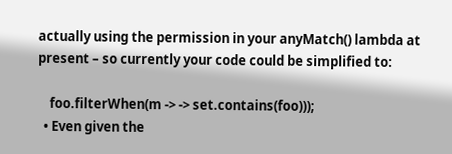actually using the permission in your anyMatch() lambda at present – so currently your code could be simplified to:

    foo.filterWhen(m -> -> set.contains(foo)));
  • Even given the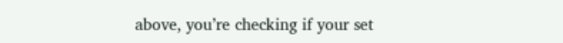above, you’re checking if your set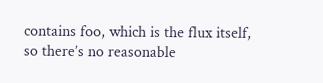contains foo, which is the flux itself, so there’s no reasonable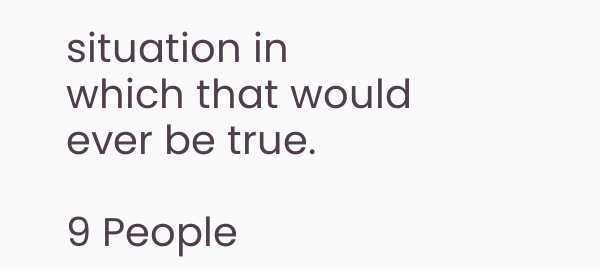situation in which that would ever be true.

9 People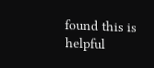found this is helpful